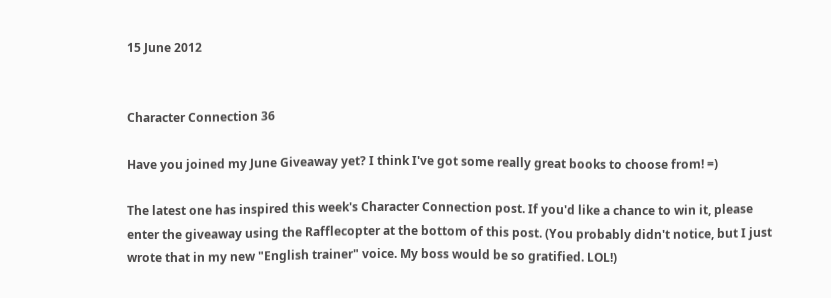15 June 2012


Character Connection 36

Have you joined my June Giveaway yet? I think I've got some really great books to choose from! =)

The latest one has inspired this week's Character Connection post. If you'd like a chance to win it, please enter the giveaway using the Rafflecopter at the bottom of this post. (You probably didn't notice, but I just wrote that in my new "English trainer" voice. My boss would be so gratified. LOL!)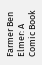Farmer Ben
Elmer: A Comic Book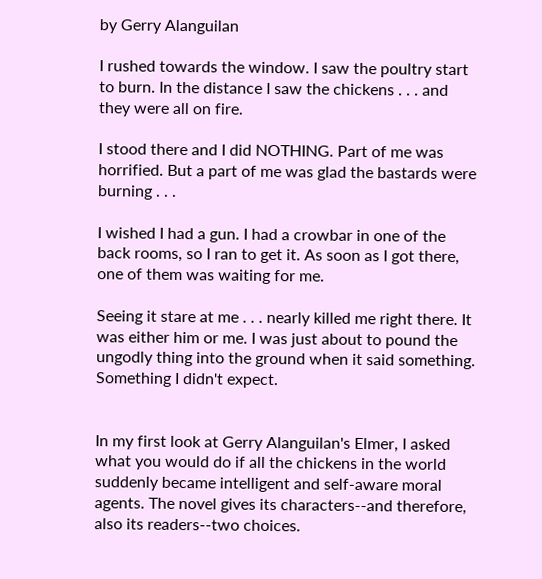by Gerry Alanguilan

I rushed towards the window. I saw the poultry start to burn. In the distance I saw the chickens . . . and they were all on fire.

I stood there and I did NOTHING. Part of me was horrified. But a part of me was glad the bastards were burning . . .

I wished I had a gun. I had a crowbar in one of the back rooms, so I ran to get it. As soon as I got there, one of them was waiting for me.

Seeing it stare at me . . . nearly killed me right there. It was either him or me. I was just about to pound the ungodly thing into the ground when it said something. Something I didn't expect.


In my first look at Gerry Alanguilan's Elmer, I asked what you would do if all the chickens in the world suddenly became intelligent and self-aware moral agents. The novel gives its characters--and therefore, also its readers--two choices.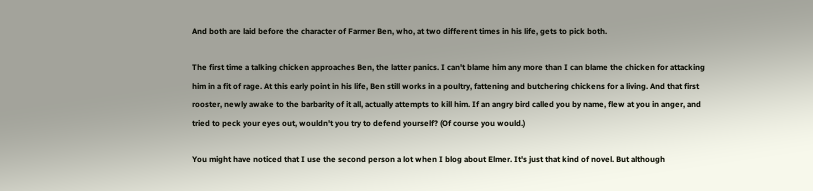And both are laid before the character of Farmer Ben, who, at two different times in his life, gets to pick both.

The first time a talking chicken approaches Ben, the latter panics. I can't blame him any more than I can blame the chicken for attacking him in a fit of rage. At this early point in his life, Ben still works in a poultry, fattening and butchering chickens for a living. And that first rooster, newly awake to the barbarity of it all, actually attempts to kill him. If an angry bird called you by name, flew at you in anger, and tried to peck your eyes out, wouldn't you try to defend yourself? (Of course you would.)

You might have noticed that I use the second person a lot when I blog about Elmer. It's just that kind of novel. But although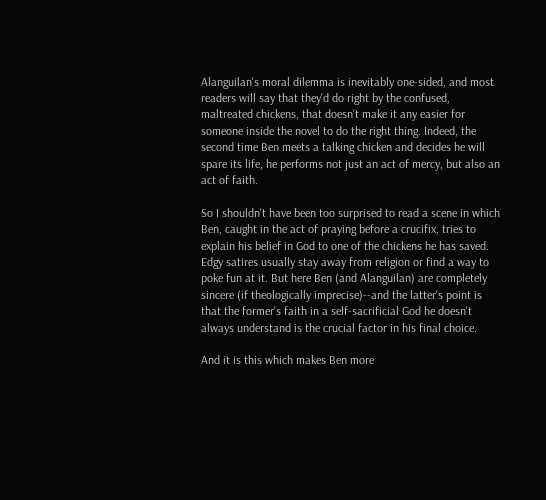Alanguilan's moral dilemma is inevitably one-sided, and most readers will say that they'd do right by the confused, maltreated chickens, that doesn't make it any easier for someone inside the novel to do the right thing. Indeed, the second time Ben meets a talking chicken and decides he will spare its life, he performs not just an act of mercy, but also an act of faith.

So I shouldn't have been too surprised to read a scene in which Ben, caught in the act of praying before a crucifix, tries to explain his belief in God to one of the chickens he has saved. Edgy satires usually stay away from religion or find a way to poke fun at it. But here Ben (and Alanguilan) are completely sincere (if theologically imprecise)--and the latter's point is that the former's faith in a self-sacrificial God he doesn't always understand is the crucial factor in his final choice.

And it is this which makes Ben more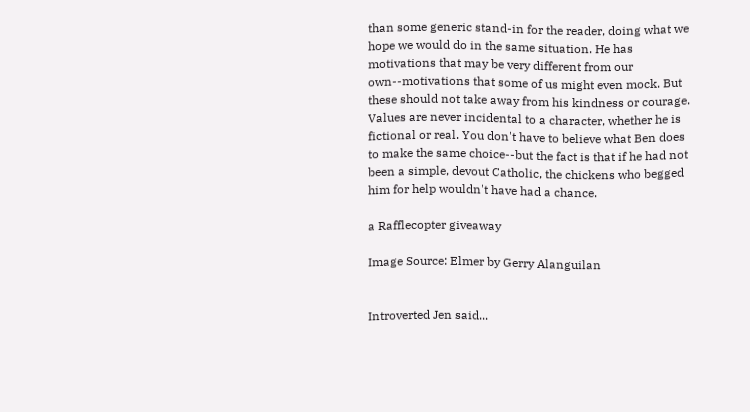than some generic stand-in for the reader, doing what we hope we would do in the same situation. He has motivations that may be very different from our own--motivations that some of us might even mock. But these should not take away from his kindness or courage. Values are never incidental to a character, whether he is fictional or real. You don't have to believe what Ben does to make the same choice--but the fact is that if he had not been a simple, devout Catholic, the chickens who begged him for help wouldn't have had a chance.

a Rafflecopter giveaway

Image Source: Elmer by Gerry Alanguilan


Introverted Jen said...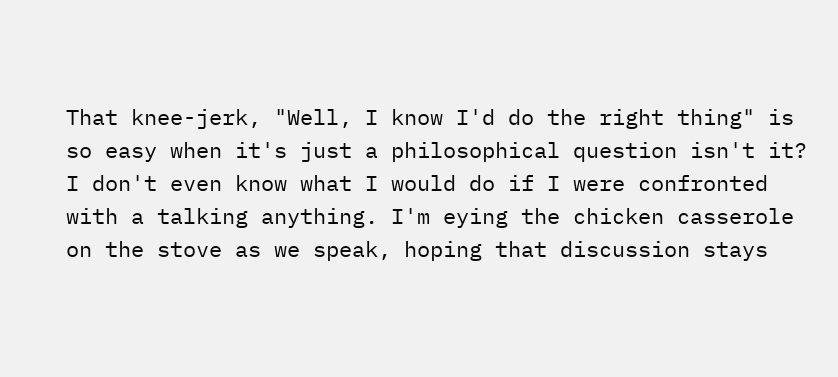That knee-jerk, "Well, I know I'd do the right thing" is so easy when it's just a philosophical question isn't it? I don't even know what I would do if I were confronted with a talking anything. I'm eying the chicken casserole on the stove as we speak, hoping that discussion stays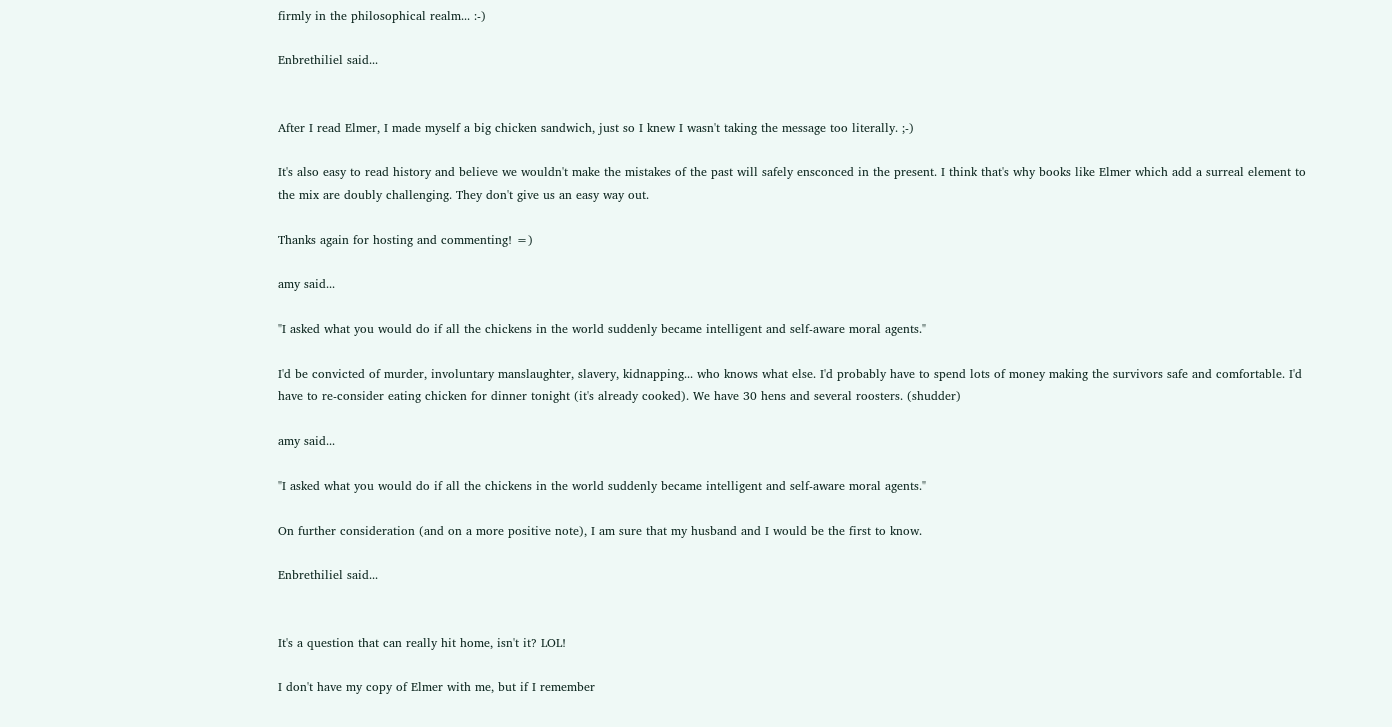firmly in the philosophical realm... :-)

Enbrethiliel said...


After I read Elmer, I made myself a big chicken sandwich, just so I knew I wasn't taking the message too literally. ;-)

It's also easy to read history and believe we wouldn't make the mistakes of the past will safely ensconced in the present. I think that's why books like Elmer which add a surreal element to the mix are doubly challenging. They don't give us an easy way out.

Thanks again for hosting and commenting! =)

amy said...

"I asked what you would do if all the chickens in the world suddenly became intelligent and self-aware moral agents."

I'd be convicted of murder, involuntary manslaughter, slavery, kidnapping... who knows what else. I'd probably have to spend lots of money making the survivors safe and comfortable. I'd have to re-consider eating chicken for dinner tonight (it's already cooked). We have 30 hens and several roosters. (shudder)

amy said...

"I asked what you would do if all the chickens in the world suddenly became intelligent and self-aware moral agents."

On further consideration (and on a more positive note), I am sure that my husband and I would be the first to know.

Enbrethiliel said...


It's a question that can really hit home, isn't it? LOL!

I don't have my copy of Elmer with me, but if I remember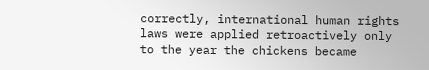correctly, international human rights laws were applied retroactively only to the year the chickens became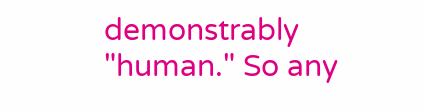demonstrably "human." So any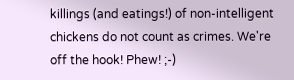killings (and eatings!) of non-intelligent chickens do not count as crimes. We're off the hook! Phew! ;-)